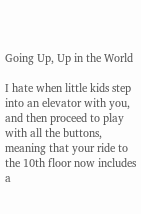Going Up, Up in the World

I hate when little kids step into an elevator with you, and then proceed to play with all the buttons, meaning that your ride to the 10th floor now includes a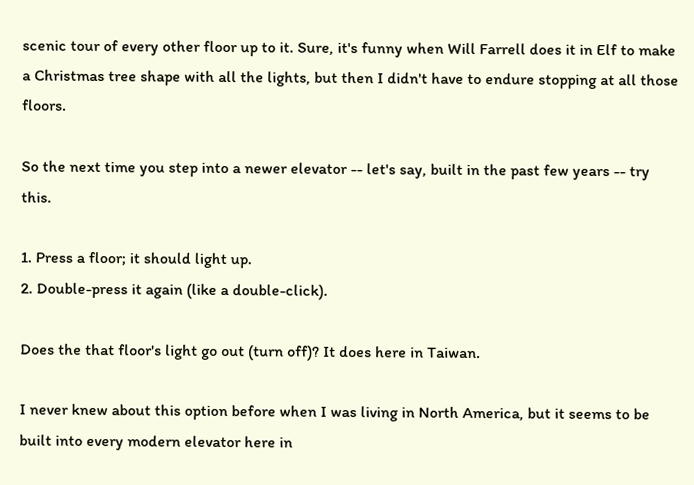scenic tour of every other floor up to it. Sure, it's funny when Will Farrell does it in Elf to make a Christmas tree shape with all the lights, but then I didn't have to endure stopping at all those floors.

So the next time you step into a newer elevator -- let's say, built in the past few years -- try this.

1. Press a floor; it should light up.
2. Double-press it again (like a double-click).

Does the that floor's light go out (turn off)? It does here in Taiwan.

I never knew about this option before when I was living in North America, but it seems to be built into every modern elevator here in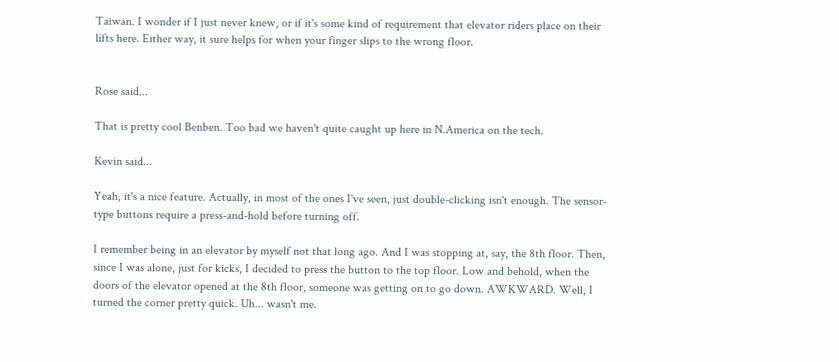Taiwan. I wonder if I just never knew, or if it's some kind of requirement that elevator riders place on their lifts here. Either way, it sure helps for when your finger slips to the wrong floor.


Rose said...

That is pretty cool Benben. Too bad we haven't quite caught up here in N.America on the tech.

Kevin said...

Yeah, it's a nice feature. Actually, in most of the ones I've seen, just double-clicking isn't enough. The sensor-type buttons require a press-and-hold before turning off.

I remember being in an elevator by myself not that long ago. And I was stopping at, say, the 8th floor. Then, since I was alone, just for kicks, I decided to press the button to the top floor. Low and behold, when the doors of the elevator opened at the 8th floor, someone was getting on to go down. AWKWARD. Well, I turned the corner pretty quick. Uh... wasn't me.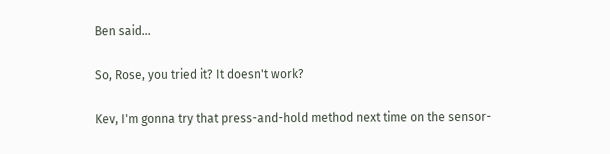Ben said...

So, Rose, you tried it? It doesn't work?

Kev, I'm gonna try that press-and-hold method next time on the sensor-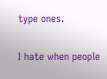type ones.

I hate when people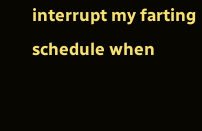interrupt my farting schedule when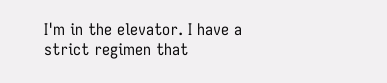I'm in the elevator. I have a strict regimen that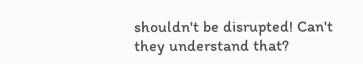shouldn't be disrupted! Can't they understand that?